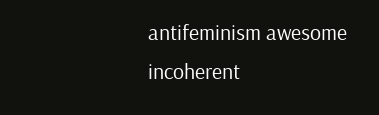antifeminism awesome incoherent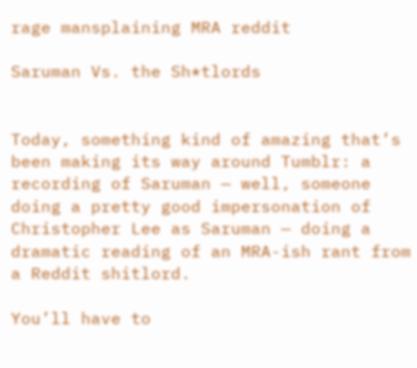rage mansplaining MRA reddit

Saruman Vs. the Sh*tlords


Today, something kind of amazing that’s been making its way around Tumblr: a recording of Saruman — well, someone doing a pretty good impersonation of Christopher Lee as Saruman — doing a dramatic reading of an MRA-ish rant from a Reddit shitlord.

You’ll have to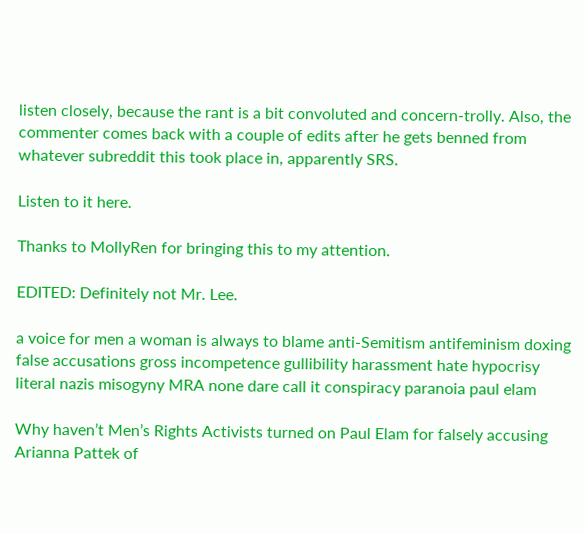listen closely, because the rant is a bit convoluted and concern-trolly. Also, the commenter comes back with a couple of edits after he gets benned from whatever subreddit this took place in, apparently SRS.

Listen to it here.

Thanks to MollyRen for bringing this to my attention.

EDITED: Definitely not Mr. Lee.

a voice for men a woman is always to blame anti-Semitism antifeminism doxing false accusations gross incompetence gullibility harassment hate hypocrisy literal nazis misogyny MRA none dare call it conspiracy paranoia paul elam

Why haven’t Men’s Rights Activists turned on Paul Elam for falsely accusing Arianna Pattek of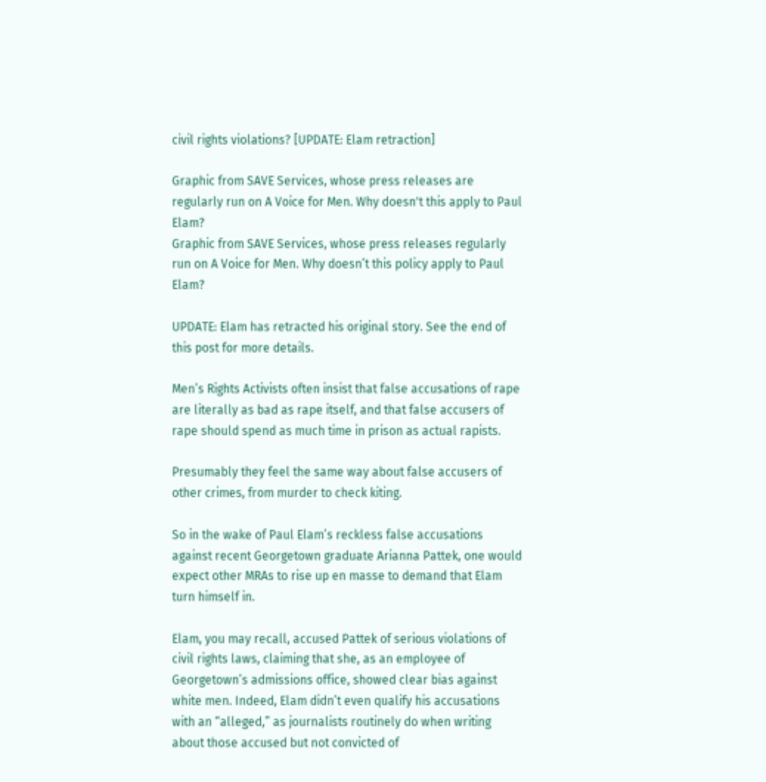civil rights violations? [UPDATE: Elam retraction]

Graphic from SAVE Services, whose press releases are regularly run on A Voice for Men. Why doesn't this apply to Paul Elam?
Graphic from SAVE Services, whose press releases regularly run on A Voice for Men. Why doesn’t this policy apply to Paul Elam?

UPDATE: Elam has retracted his original story. See the end of this post for more details.

Men’s Rights Activists often insist that false accusations of rape are literally as bad as rape itself, and that false accusers of rape should spend as much time in prison as actual rapists.

Presumably they feel the same way about false accusers of other crimes, from murder to check kiting.

So in the wake of Paul Elam’s reckless false accusations against recent Georgetown graduate Arianna Pattek, one would expect other MRAs to rise up en masse to demand that Elam turn himself in.

Elam, you may recall, accused Pattek of serious violations of civil rights laws, claiming that she, as an employee of Georgetown’s admissions office, showed clear bias against white men. Indeed, Elam didn’t even qualify his accusations with an “alleged,” as journalists routinely do when writing about those accused but not convicted of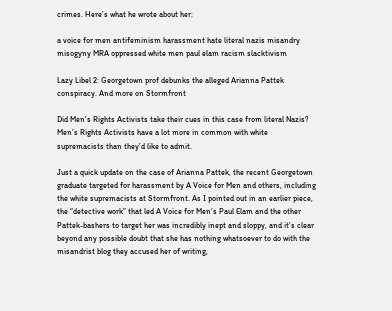crimes. Here’s what he wrote about her:

a voice for men antifeminism harassment hate literal nazis misandry misogyny MRA oppressed white men paul elam racism slacktivism

Lazy Libel 2: Georgetown prof debunks the alleged Arianna Pattek conspiracy. And more on Stormfront

Did Men's Rights Activists take their cues in this case from literal Nazis?
Men’s Rights Activists have a lot more in common with white supremacists than they’d like to admit.

Just a quick update on the case of Arianna Pattek, the recent Georgetown graduate targeted for harassment by A Voice for Men and others, including the white supremacists at Stormfront. As I pointed out in an earlier piece, the “detective work” that led A Voice for Men’s Paul Elam and the other Pattek-bashers to target her was incredibly inept and sloppy, and it’s clear beyond any possible doubt that she has nothing whatsoever to do with the misandrist blog they accused her of writing,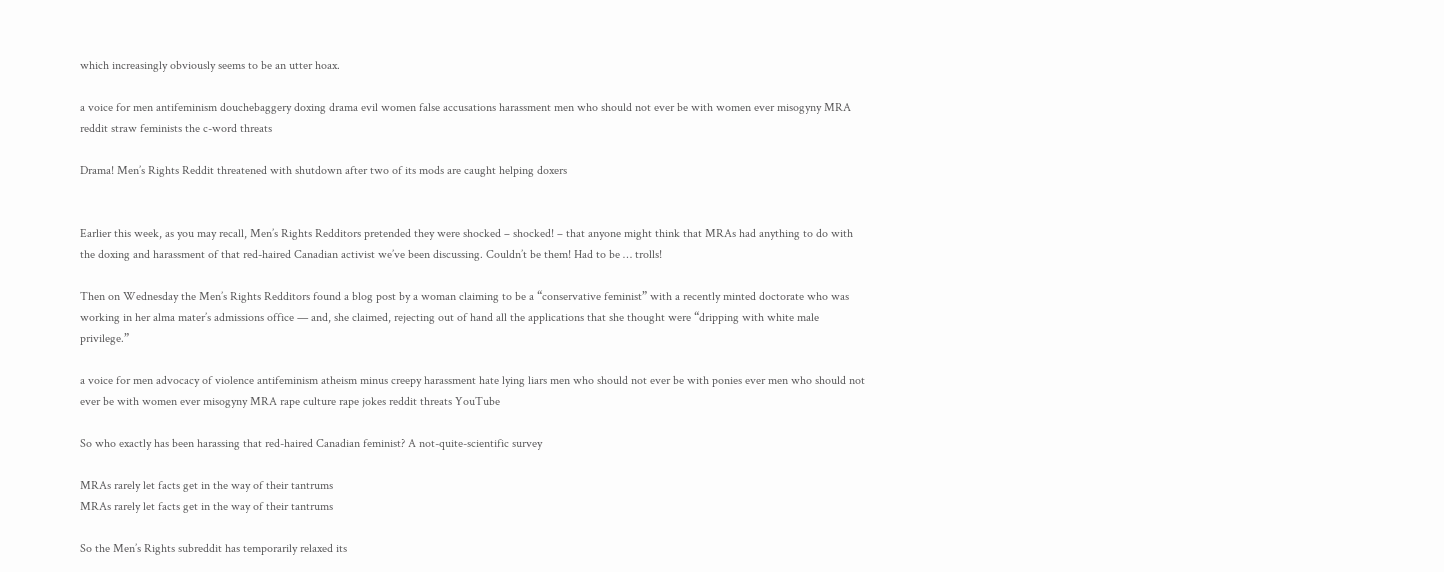which increasingly obviously seems to be an utter hoax.

a voice for men antifeminism douchebaggery doxing drama evil women false accusations harassment men who should not ever be with women ever misogyny MRA reddit straw feminists the c-word threats

Drama! Men’s Rights Reddit threatened with shutdown after two of its mods are caught helping doxers


Earlier this week, as you may recall, Men’s Rights Redditors pretended they were shocked – shocked! – that anyone might think that MRAs had anything to do with the doxing and harassment of that red-haired Canadian activist we’ve been discussing. Couldn’t be them! Had to be … trolls!

Then on Wednesday the Men’s Rights Redditors found a blog post by a woman claiming to be a “conservative feminist” with a recently minted doctorate who was working in her alma mater’s admissions office — and, she claimed, rejecting out of hand all the applications that she thought were “dripping with white male privilege.”

a voice for men advocacy of violence antifeminism atheism minus creepy harassment hate lying liars men who should not ever be with ponies ever men who should not ever be with women ever misogyny MRA rape culture rape jokes reddit threats YouTube

So who exactly has been harassing that red-haired Canadian feminist? A not-quite-scientific survey

MRAs rarely let facts get in the way of their tantrums
MRAs rarely let facts get in the way of their tantrums

So the Men’s Rights subreddit has temporarily relaxed its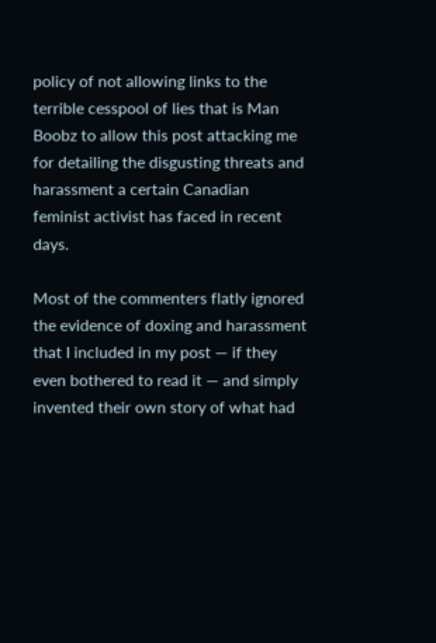policy of not allowing links to the terrible cesspool of lies that is Man Boobz to allow this post attacking me for detailing the disgusting threats and harassment a certain Canadian feminist activist has faced in recent days.

Most of the commenters flatly ignored the evidence of doxing and harassment that I included in my post — if they even bothered to read it — and simply invented their own story of what had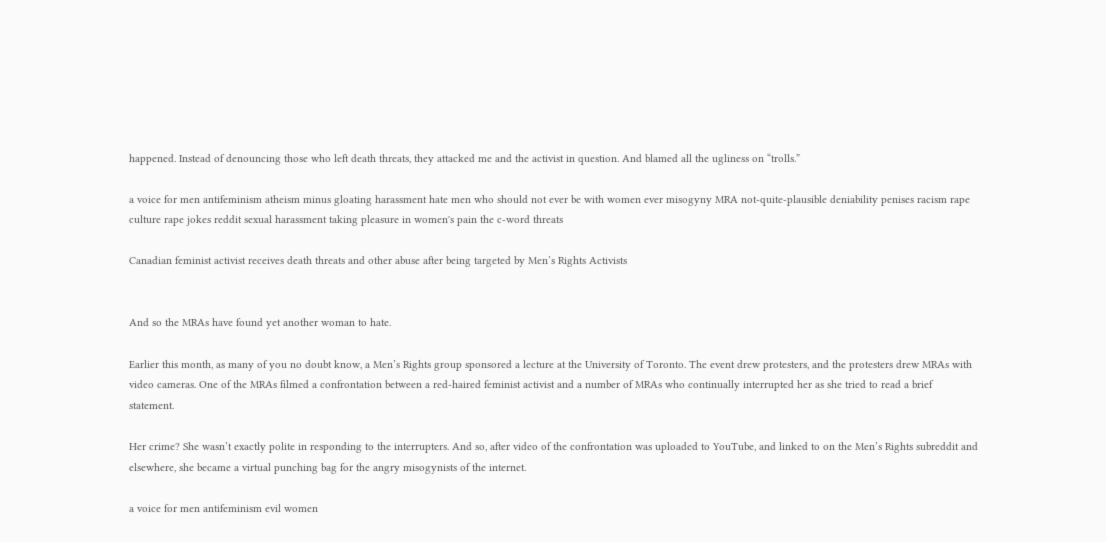happened. Instead of denouncing those who left death threats, they attacked me and the activist in question. And blamed all the ugliness on “trolls.”

a voice for men antifeminism atheism minus gloating harassment hate men who should not ever be with women ever misogyny MRA not-quite-plausible deniability penises racism rape culture rape jokes reddit sexual harassment taking pleasure in women's pain the c-word threats

Canadian feminist activist receives death threats and other abuse after being targeted by Men’s Rights Activists


And so the MRAs have found yet another woman to hate.

Earlier this month, as many of you no doubt know, a Men’s Rights group sponsored a lecture at the University of Toronto. The event drew protesters, and the protesters drew MRAs with video cameras. One of the MRAs filmed a confrontation between a red-haired feminist activist and a number of MRAs who continually interrupted her as she tried to read a brief statement.

Her crime? She wasn’t exactly polite in responding to the interrupters. And so, after video of the confrontation was uploaded to YouTube, and linked to on the Men’s Rights subreddit and elsewhere, she became a virtual punching bag for the angry misogynists of the internet.

a voice for men antifeminism evil women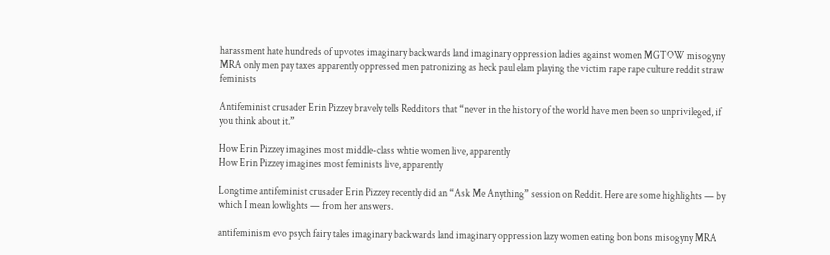harassment hate hundreds of upvotes imaginary backwards land imaginary oppression ladies against women MGTOW misogyny MRA only men pay taxes apparently oppressed men patronizing as heck paul elam playing the victim rape rape culture reddit straw feminists

Antifeminist crusader Erin Pizzey bravely tells Redditors that “never in the history of the world have men been so unprivileged, if you think about it.”

How Erin Pizzey imagines most middle-class whtie women live, apparently
How Erin Pizzey imagines most feminists live, apparently

Longtime antifeminist crusader Erin Pizzey recently did an “Ask Me Anything” session on Reddit. Here are some highlights — by which I mean lowlights — from her answers.

antifeminism evo psych fairy tales imaginary backwards land imaginary oppression lazy women eating bon bons misogyny MRA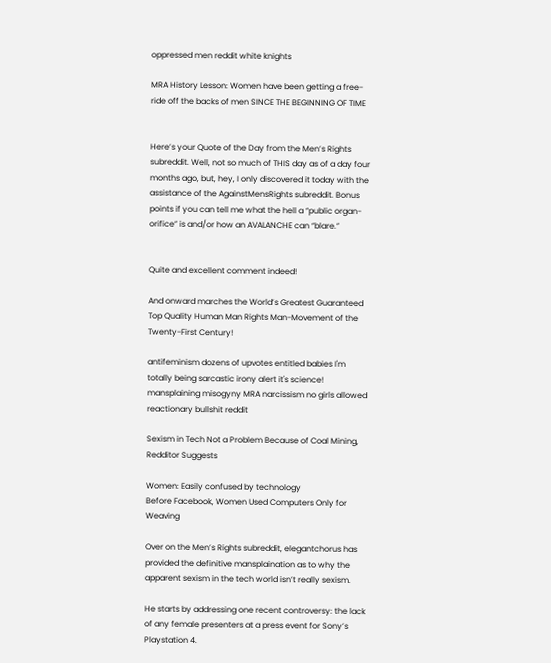oppressed men reddit white knights

MRA History Lesson: Women have been getting a free-ride off the backs of men SINCE THE BEGINNING OF TIME


Here’s your Quote of the Day from the Men’s Rights subreddit. Well, not so much of THIS day as of a day four months ago, but, hey, I only discovered it today with the assistance of the AgainstMensRights subreddit. Bonus points if you can tell me what the hell a “public organ-orifice” is and/or how an AVALANCHE can “blare.”


Quite and excellent comment indeed!

And onward marches the World’s Greatest Guaranteed Top Quality Human Man Rights Man-Movement of the Twenty-First Century!

antifeminism dozens of upvotes entitled babies I'm totally being sarcastic irony alert it's science! mansplaining misogyny MRA narcissism no girls allowed reactionary bullshit reddit

Sexism in Tech Not a Problem Because of Coal Mining, Redditor Suggests

Women: Easily confused by technology
Before Facebook, Women Used Computers Only for Weaving

Over on the Men’s Rights subreddit, elegantchorus has provided the definitive mansplaination as to why the apparent sexism in the tech world isn’t really sexism.

He starts by addressing one recent controversy: the lack of any female presenters at a press event for Sony’s Playstation 4.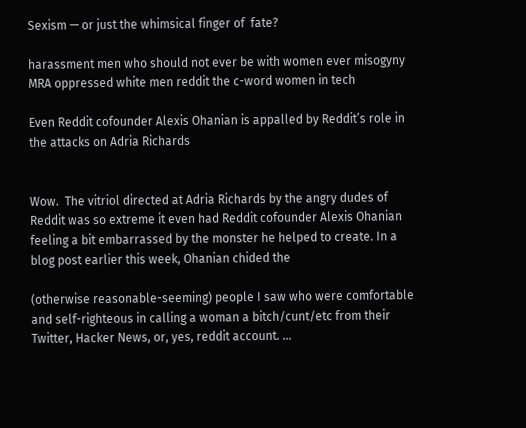Sexism — or just the whimsical finger of  fate?

harassment men who should not ever be with women ever misogyny MRA oppressed white men reddit the c-word women in tech

Even Reddit cofounder Alexis Ohanian is appalled by Reddit’s role in the attacks on Adria Richards


Wow.  The vitriol directed at Adria Richards by the angry dudes of Reddit was so extreme it even had Reddit cofounder Alexis Ohanian feeling a bit embarrassed by the monster he helped to create. In a blog post earlier this week, Ohanian chided the

(otherwise reasonable-seeming) people I saw who were comfortable and self-righteous in calling a woman a bitch/cunt/etc from their Twitter, Hacker News, or, yes, reddit account. …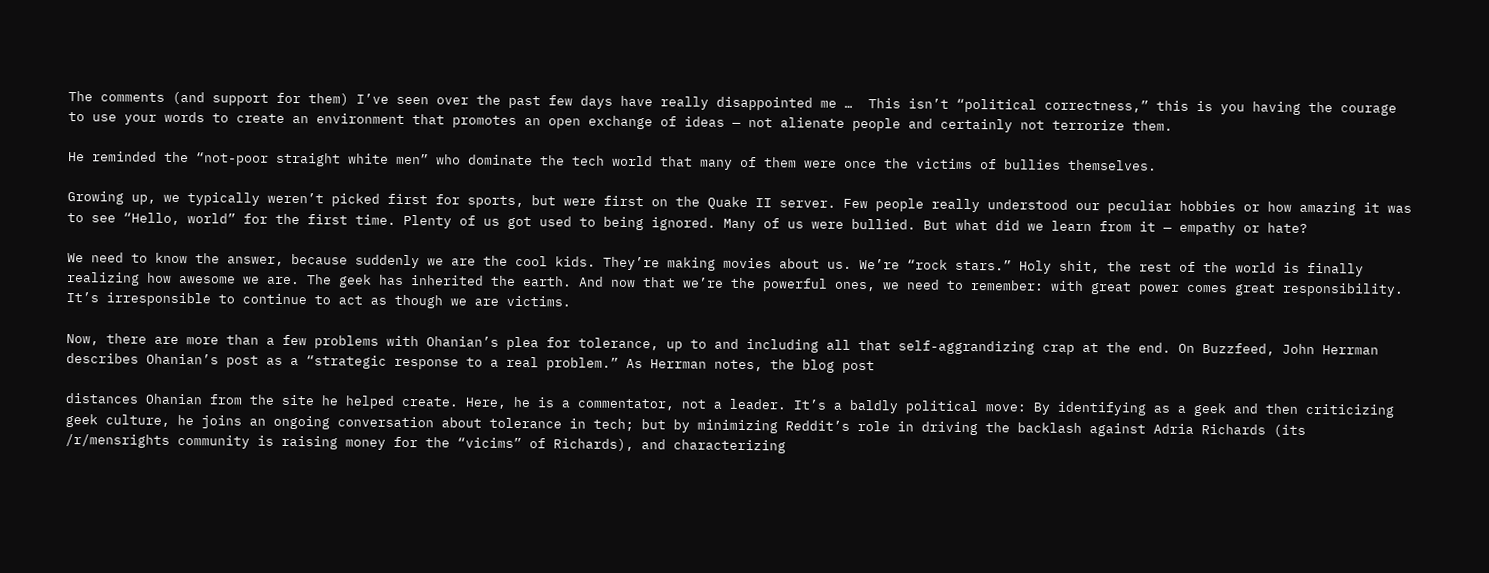The comments (and support for them) I’ve seen over the past few days have really disappointed me …  This isn’t “political correctness,” this is you having the courage to use your words to create an environment that promotes an open exchange of ideas — not alienate people and certainly not terrorize them.

He reminded the “not-poor straight white men” who dominate the tech world that many of them were once the victims of bullies themselves.

Growing up, we typically weren’t picked first for sports, but were first on the Quake II server. Few people really understood our peculiar hobbies or how amazing it was to see “Hello, world” for the first time. Plenty of us got used to being ignored. Many of us were bullied. But what did we learn from it — empathy or hate?

We need to know the answer, because suddenly we are the cool kids. They’re making movies about us. We’re “rock stars.” Holy shit, the rest of the world is finally realizing how awesome we are. The geek has inherited the earth. And now that we’re the powerful ones, we need to remember: with great power comes great responsibility. It’s irresponsible to continue to act as though we are victims.

Now, there are more than a few problems with Ohanian’s plea for tolerance, up to and including all that self-aggrandizing crap at the end. On Buzzfeed, John Herrman describes Ohanian’s post as a “strategic response to a real problem.” As Herrman notes, the blog post

distances Ohanian from the site he helped create. Here, he is a commentator, not a leader. It’s a baldly political move: By identifying as a geek and then criticizing geek culture, he joins an ongoing conversation about tolerance in tech; but by minimizing Reddit’s role in driving the backlash against Adria Richards (its /r/mensrights community is raising money for the “vicims” of Richards), and characterizing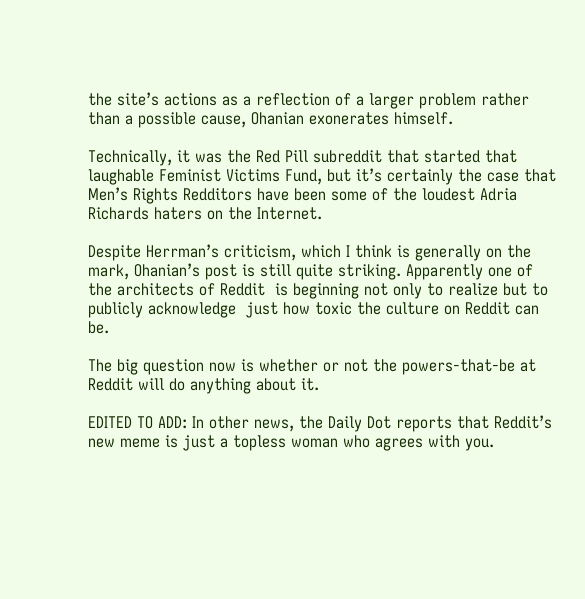the site’s actions as a reflection of a larger problem rather than a possible cause, Ohanian exonerates himself.

Technically, it was the Red Pill subreddit that started that laughable Feminist Victims Fund, but it’s certainly the case that Men’s Rights Redditors have been some of the loudest Adria Richards haters on the Internet.

Despite Herrman’s criticism, which I think is generally on the mark, Ohanian’s post is still quite striking. Apparently one of the architects of Reddit  is beginning not only to realize but to publicly acknowledge  just how toxic the culture on Reddit can be.

The big question now is whether or not the powers-that-be at Reddit will do anything about it.

EDITED TO ADD: In other news, the Daily Dot reports that Reddit’s new meme is just a topless woman who agrees with you.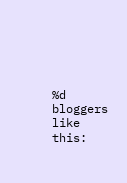%d bloggers like this: